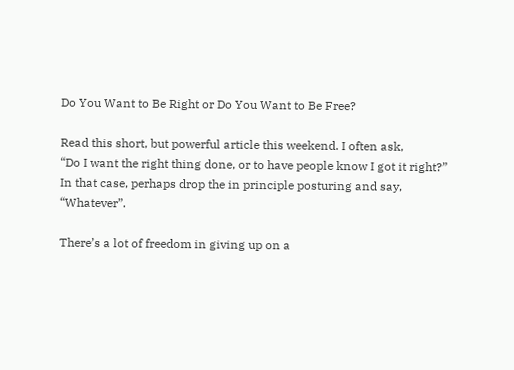Do You Want to Be Right or Do You Want to Be Free?

Read this short, but powerful article this weekend. I often ask,
“Do I want the right thing done, or to have people know I got it right?”
In that case, perhaps drop the in principle posturing and say, “Whatever”.

There’s a lot of freedom in giving up on a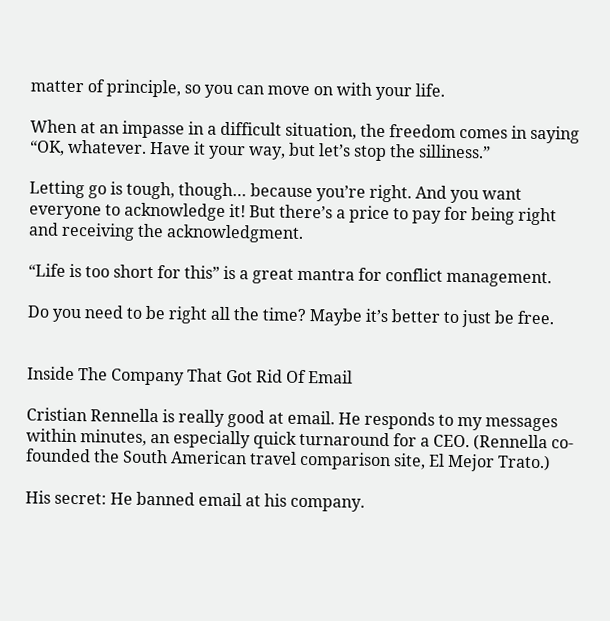matter of principle, so you can move on with your life.

When at an impasse in a difficult situation, the freedom comes in saying “OK, whatever. Have it your way, but let’s stop the silliness.”

Letting go is tough, though… because you’re right. And you want everyone to acknowledge it! But there’s a price to pay for being right and receiving the acknowledgment.

“Life is too short for this” is a great mantra for conflict management.

Do you need to be right all the time? Maybe it’s better to just be free.


Inside The Company That Got Rid Of Email

Cristian Rennella is really good at email. He responds to my messages within minutes, an especially quick turnaround for a CEO. (Rennella co-founded the South American travel comparison site, El Mejor Trato.)

His secret: He banned email at his company.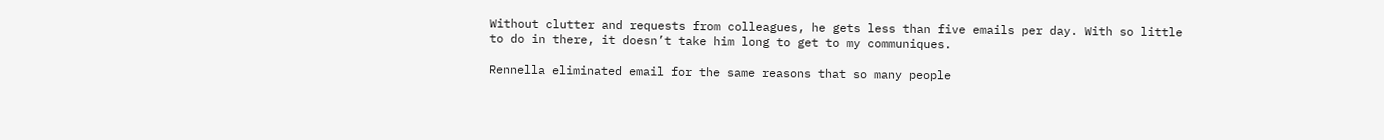Without clutter and requests from colleagues, he gets less than five emails per day. With so little to do in there, it doesn’t take him long to get to my communiques.

Rennella eliminated email for the same reasons that so many people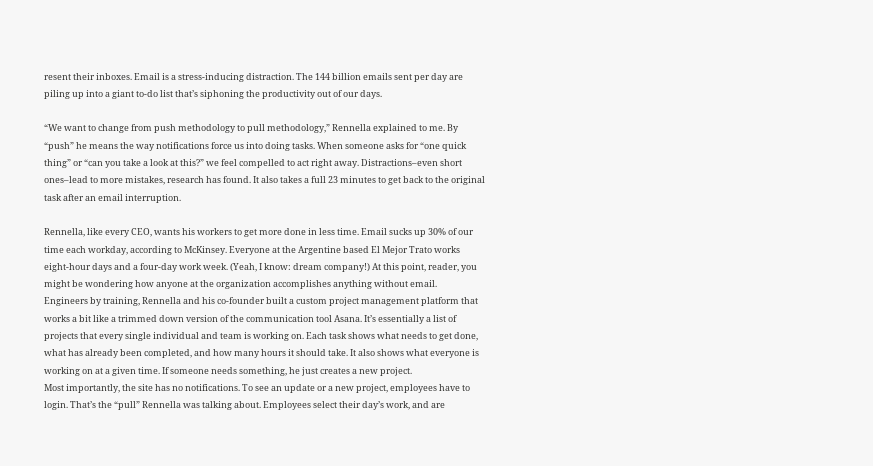resent their inboxes. Email is a stress-inducing distraction. The 144 billion emails sent per day are piling up into a giant to-do list that’s siphoning the productivity out of our days.

“We want to change from push methodology to pull methodology,” Rennella explained to me. By “push” he means the way notifications force us into doing tasks. When someone asks for “one quick thing” or “can you take a look at this?” we feel compelled to act right away. Distractions–even short ones–lead to more mistakes, research has found. It also takes a full 23 minutes to get back to the original task after an email interruption.

Rennella, like every CEO, wants his workers to get more done in less time. Email sucks up 30% of our time each workday, according to McKinsey. Everyone at the Argentine based El Mejor Trato works eight-hour days and a four-day work week. (Yeah, I know: dream company!) At this point, reader, you might be wondering how anyone at the organization accomplishes anything without email.
Engineers by training, Rennella and his co-founder built a custom project management platform that works a bit like a trimmed down version of the communication tool Asana. It’s essentially a list of projects that every single individual and team is working on. Each task shows what needs to get done, what has already been completed, and how many hours it should take. It also shows what everyone is working on at a given time. If someone needs something, he just creates a new project.
Most importantly, the site has no notifications. To see an update or a new project, employees have to login. That’s the “pull” Rennella was talking about. Employees select their day’s work, and are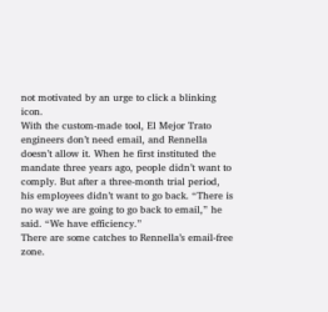not motivated by an urge to click a blinking icon.
With the custom-made tool, El Mejor Trato engineers don’t need email, and Rennella doesn’t allow it. When he first instituted the mandate three years ago, people didn’t want to comply. But after a three-month trial period, his employees didn’t want to go back. “There is no way we are going to go back to email,” he said. “We have efficiency.”
There are some catches to Rennella’s email-free zone.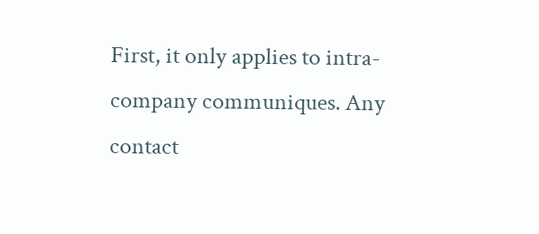First, it only applies to intra-company communiques. Any contact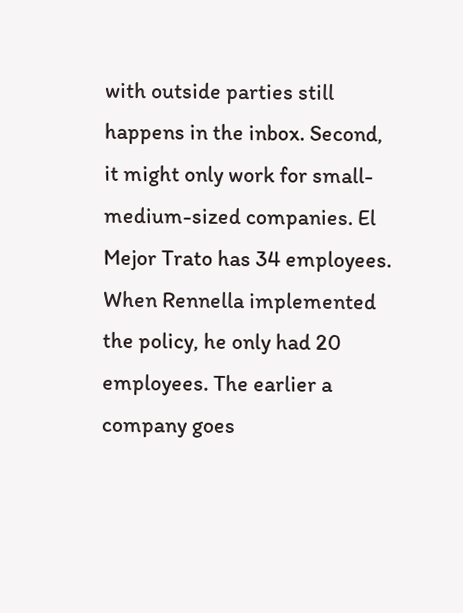with outside parties still happens in the inbox. Second, it might only work for small-medium-sized companies. El Mejor Trato has 34 employees. When Rennella implemented the policy, he only had 20 employees. The earlier a company goes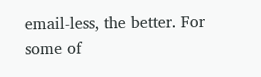email-less, the better. For some of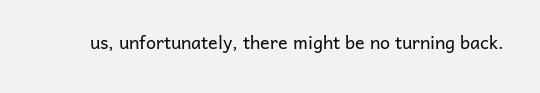us, unfortunately, there might be no turning back.